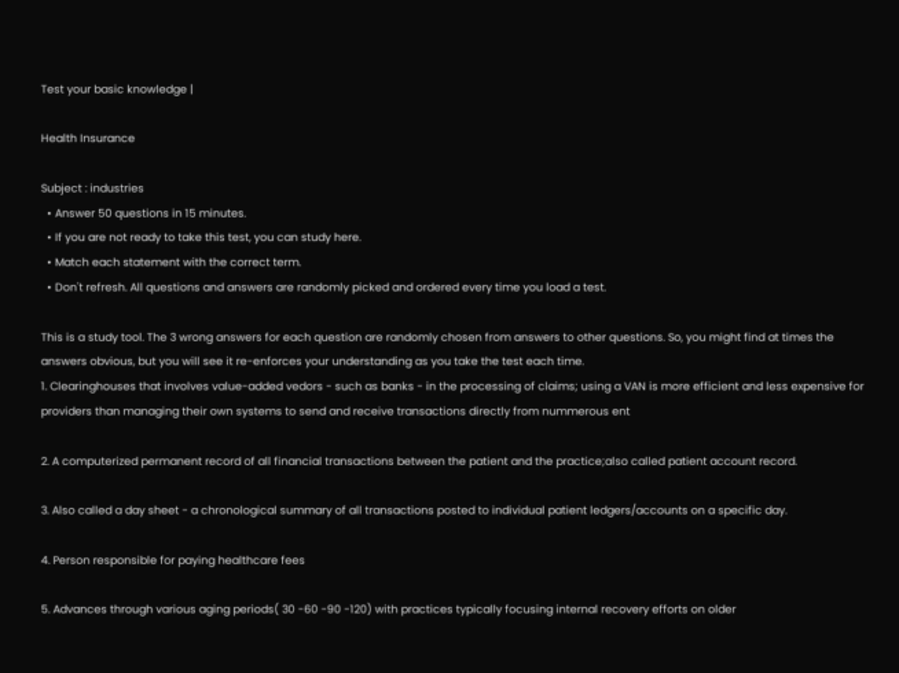Test your basic knowledge |

Health Insurance

Subject : industries
  • Answer 50 questions in 15 minutes.
  • If you are not ready to take this test, you can study here.
  • Match each statement with the correct term.
  • Don't refresh. All questions and answers are randomly picked and ordered every time you load a test.

This is a study tool. The 3 wrong answers for each question are randomly chosen from answers to other questions. So, you might find at times the answers obvious, but you will see it re-enforces your understanding as you take the test each time.
1. Clearinghouses that involves value-added vedors - such as banks - in the processing of claims; using a VAN is more efficient and less expensive for providers than managing their own systems to send and receive transactions directly from nummerous ent

2. A computerized permanent record of all financial transactions between the patient and the practice;also called patient account record.

3. Also called a day sheet - a chronological summary of all transactions posted to individual patient ledgers/accounts on a specific day.

4. Person responsible for paying healthcare fees

5. Advances through various aging periods( 30 -60 -90 -120) with practices typically focusing internal recovery efforts on older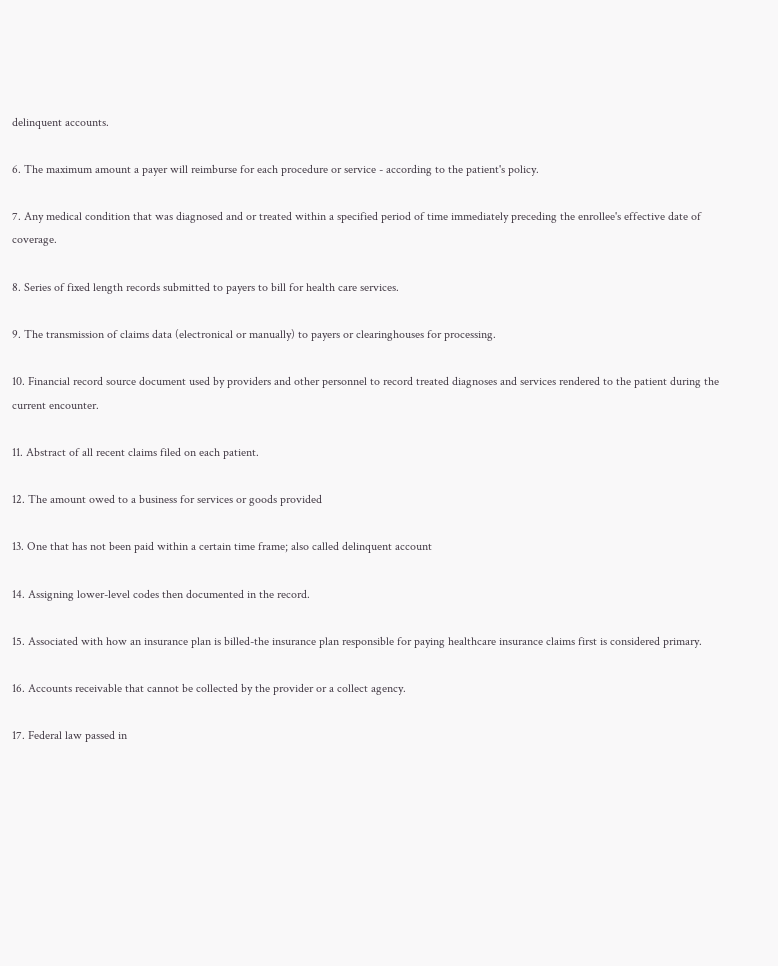delinquent accounts.

6. The maximum amount a payer will reimburse for each procedure or service - according to the patient's policy.

7. Any medical condition that was diagnosed and or treated within a specified period of time immediately preceding the enrollee's effective date of coverage.

8. Series of fixed length records submitted to payers to bill for health care services.

9. The transmission of claims data (electronical or manually) to payers or clearinghouses for processing.

10. Financial record source document used by providers and other personnel to record treated diagnoses and services rendered to the patient during the current encounter.

11. Abstract of all recent claims filed on each patient.

12. The amount owed to a business for services or goods provided

13. One that has not been paid within a certain time frame; also called delinquent account

14. Assigning lower-level codes then documented in the record.

15. Associated with how an insurance plan is billed-the insurance plan responsible for paying healthcare insurance claims first is considered primary.

16. Accounts receivable that cannot be collected by the provider or a collect agency.

17. Federal law passed in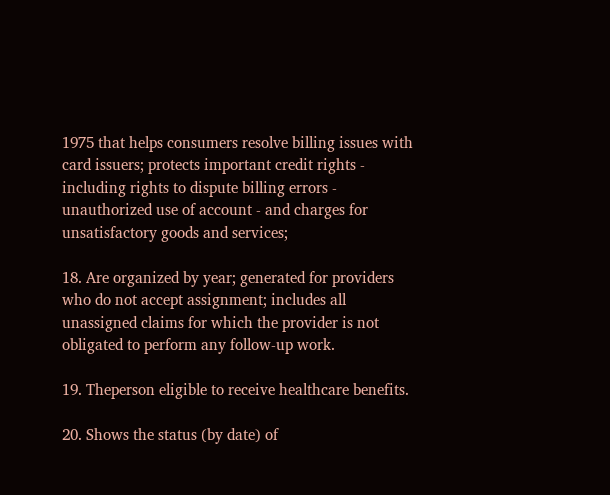1975 that helps consumers resolve billing issues with card issuers; protects important credit rights - including rights to dispute billing errors - unauthorized use of account - and charges for unsatisfactory goods and services;

18. Are organized by year; generated for providers who do not accept assignment; includes all unassigned claims for which the provider is not obligated to perform any follow-up work.

19. Theperson eligible to receive healthcare benefits.

20. Shows the status (by date) of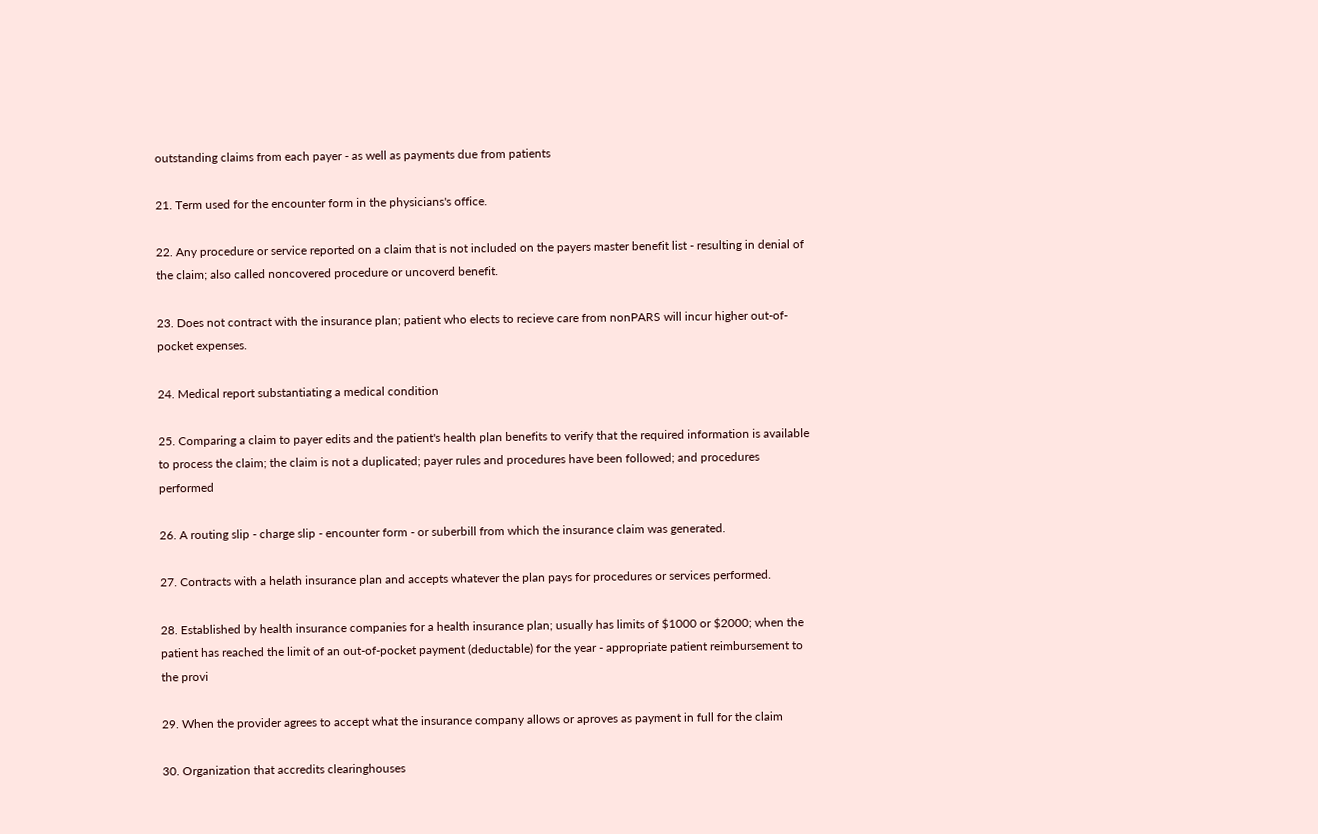outstanding claims from each payer - as well as payments due from patients

21. Term used for the encounter form in the physicians's office.

22. Any procedure or service reported on a claim that is not included on the payers master benefit list - resulting in denial of the claim; also called noncovered procedure or uncoverd benefit.

23. Does not contract with the insurance plan; patient who elects to recieve care from nonPARS will incur higher out-of-pocket expenses.

24. Medical report substantiating a medical condition

25. Comparing a claim to payer edits and the patient's health plan benefits to verify that the required information is available to process the claim; the claim is not a duplicated; payer rules and procedures have been followed; and procedures performed

26. A routing slip - charge slip - encounter form - or suberbill from which the insurance claim was generated.

27. Contracts with a helath insurance plan and accepts whatever the plan pays for procedures or services performed.

28. Established by health insurance companies for a health insurance plan; usually has limits of $1000 or $2000; when the patient has reached the limit of an out-of-pocket payment (deductable) for the year - appropriate patient reimbursement to the provi

29. When the provider agrees to accept what the insurance company allows or aproves as payment in full for the claim

30. Organization that accredits clearinghouses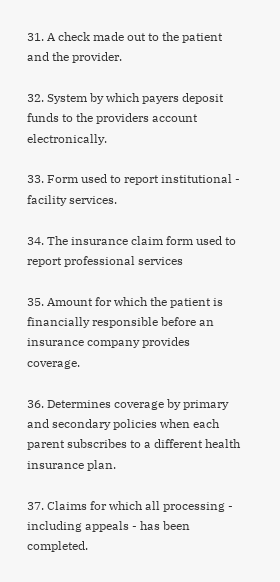31. A check made out to the patient and the provider.

32. System by which payers deposit funds to the providers account electronically.

33. Form used to report institutional - facility services.

34. The insurance claim form used to report professional services

35. Amount for which the patient is financially responsible before an insurance company provides coverage.

36. Determines coverage by primary and secondary policies when each parent subscribes to a different health insurance plan.

37. Claims for which all processing - including appeals - has been completed.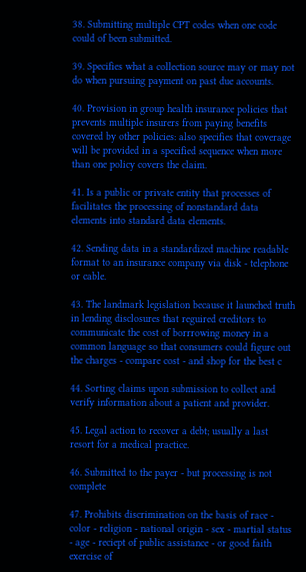38. Submitting multiple CPT codes when one code could of been submitted.

39. Specifies what a collection source may or may not do when pursuing payment on past due accounts.

40. Provision in group health insurance policies that prevents multiple insurers from paying benefits covered by other policies: also specifies that coverage will be provided in a specified sequence when more than one policy covers the claim.

41. Is a public or private entity that processes of facilitates the processing of nonstandard data elements into standard data elements.

42. Sending data in a standardized machine readable format to an insurance company via disk - telephone or cable.

43. The landmark legislation because it launched truth in lending disclosures that reguired creditors to communicate the cost of borrrowing money in a common language so that consumers could figure out the charges - compare cost - and shop for the best c

44. Sorting claims upon submission to collect and verify information about a patient and provider.

45. Legal action to recover a debt; usually a last resort for a medical practice.

46. Submitted to the payer - but processing is not complete

47. Prohibits discrimination on the basis of race - color - religion - national origin - sex - martial status - age - reciept of public assistance - or good faith exercise of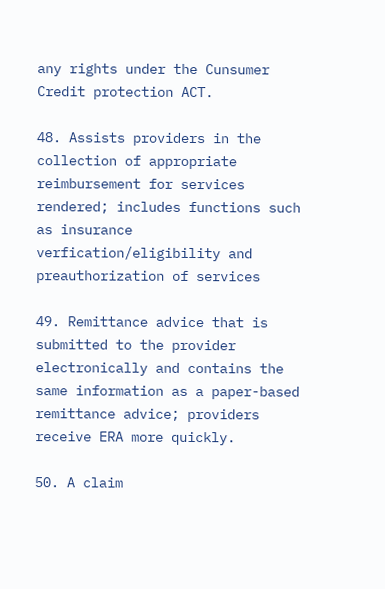any rights under the Cunsumer Credit protection ACT.

48. Assists providers in the collection of appropriate reimbursement for services rendered; includes functions such as insurance verfication/eligibility and preauthorization of services

49. Remittance advice that is submitted to the provider electronically and contains the same information as a paper-based remittance advice; providers receive ERA more quickly.

50. A claim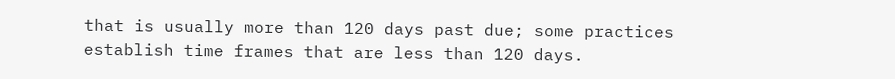that is usually more than 120 days past due; some practices establish time frames that are less than 120 days.